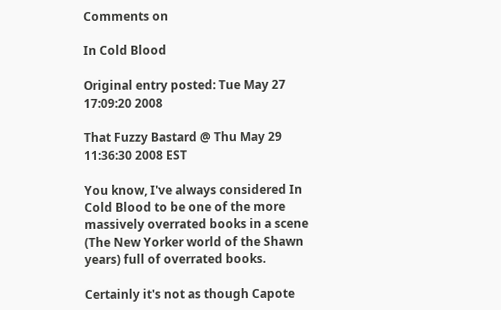Comments on

In Cold Blood

Original entry posted: Tue May 27 17:09:20 2008

That Fuzzy Bastard @ Thu May 29 11:36:30 2008 EST

You know, I've always considered In Cold Blood to be one of the more massively overrated books in a scene (The New Yorker world of the Shawn years) full of overrated books.

Certainly it's not as though Capote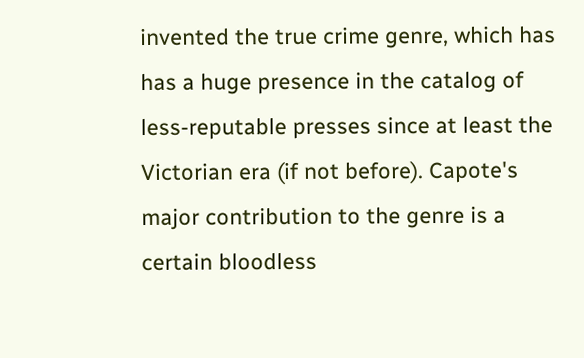invented the true crime genre, which has has a huge presence in the catalog of less-reputable presses since at least the Victorian era (if not before). Capote's major contribution to the genre is a certain bloodless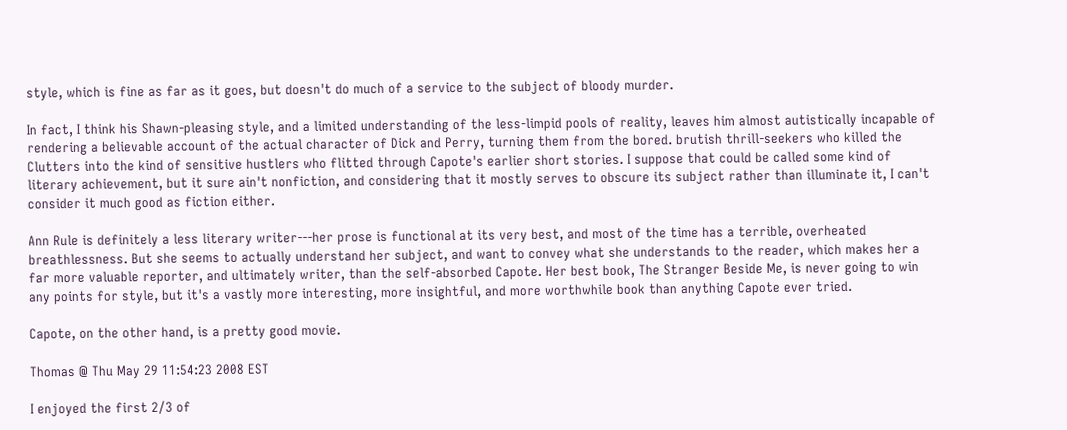style, which is fine as far as it goes, but doesn't do much of a service to the subject of bloody murder.

In fact, I think his Shawn-pleasing style, and a limited understanding of the less-limpid pools of reality, leaves him almost autistically incapable of rendering a believable account of the actual character of Dick and Perry, turning them from the bored. brutish thrill-seekers who killed the Clutters into the kind of sensitive hustlers who flitted through Capote's earlier short stories. I suppose that could be called some kind of literary achievement, but it sure ain't nonfiction, and considering that it mostly serves to obscure its subject rather than illuminate it, I can't consider it much good as fiction either.

Ann Rule is definitely a less literary writer---her prose is functional at its very best, and most of the time has a terrible, overheated breathlessness. But she seems to actually understand her subject, and want to convey what she understands to the reader, which makes her a far more valuable reporter, and ultimately writer, than the self-absorbed Capote. Her best book, The Stranger Beside Me, is never going to win any points for style, but it's a vastly more interesting, more insightful, and more worthwhile book than anything Capote ever tried.

Capote, on the other hand, is a pretty good movie.

Thomas @ Thu May 29 11:54:23 2008 EST

I enjoyed the first 2/3 of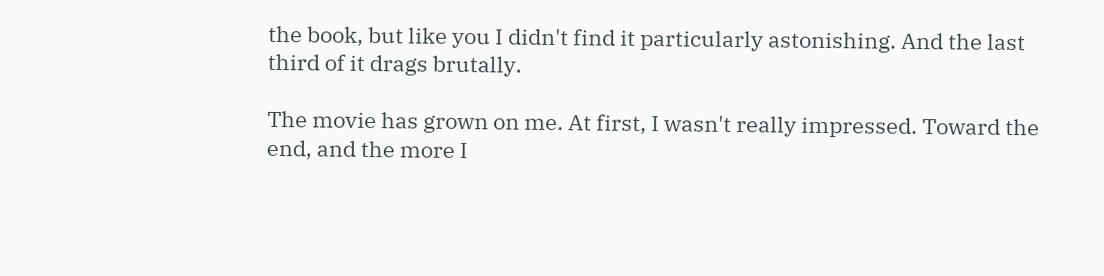the book, but like you I didn't find it particularly astonishing. And the last third of it drags brutally.

The movie has grown on me. At first, I wasn't really impressed. Toward the end, and the more I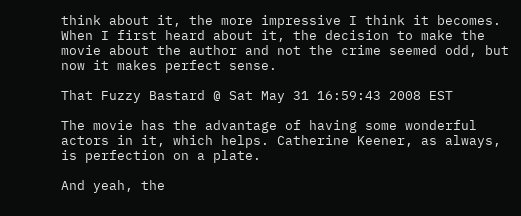think about it, the more impressive I think it becomes. When I first heard about it, the decision to make the movie about the author and not the crime seemed odd, but now it makes perfect sense.

That Fuzzy Bastard @ Sat May 31 16:59:43 2008 EST

The movie has the advantage of having some wonderful actors in it, which helps. Catherine Keener, as always, is perfection on a plate.

And yeah, the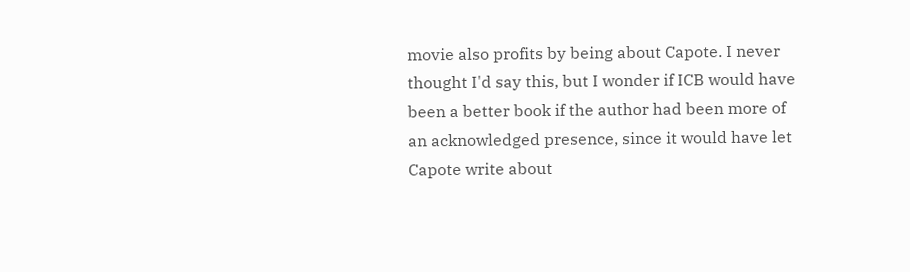movie also profits by being about Capote. I never thought I'd say this, but I wonder if ICB would have been a better book if the author had been more of an acknowledged presence, since it would have let Capote write about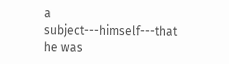a subject---himself---that he was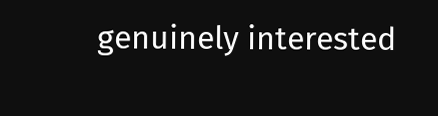genuinely interested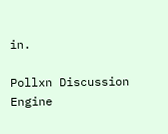in.

Pollxn Discussion Engine